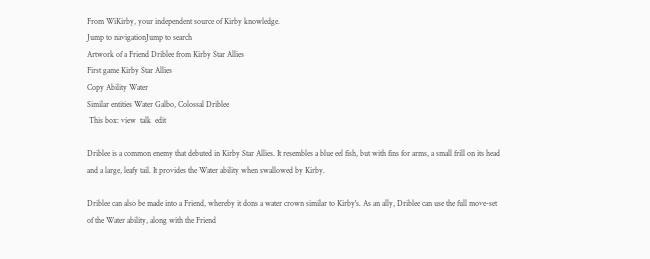From WiKirby, your independent source of Kirby knowledge.
Jump to navigationJump to search
Artwork of a Friend Driblee from Kirby Star Allies
First game Kirby Star Allies
Copy Ability Water
Similar entities Water Galbo, Colossal Driblee
 This box: view  talk  edit

Driblee is a common enemy that debuted in Kirby Star Allies. It resembles a blue eel fish, but with fins for arms, a small frill on its head and a large, leafy tail. It provides the Water ability when swallowed by Kirby.

Driblee can also be made into a Friend, whereby it dons a water crown similar to Kirby's. As an ally, Driblee can use the full move-set of the Water ability, along with the Friend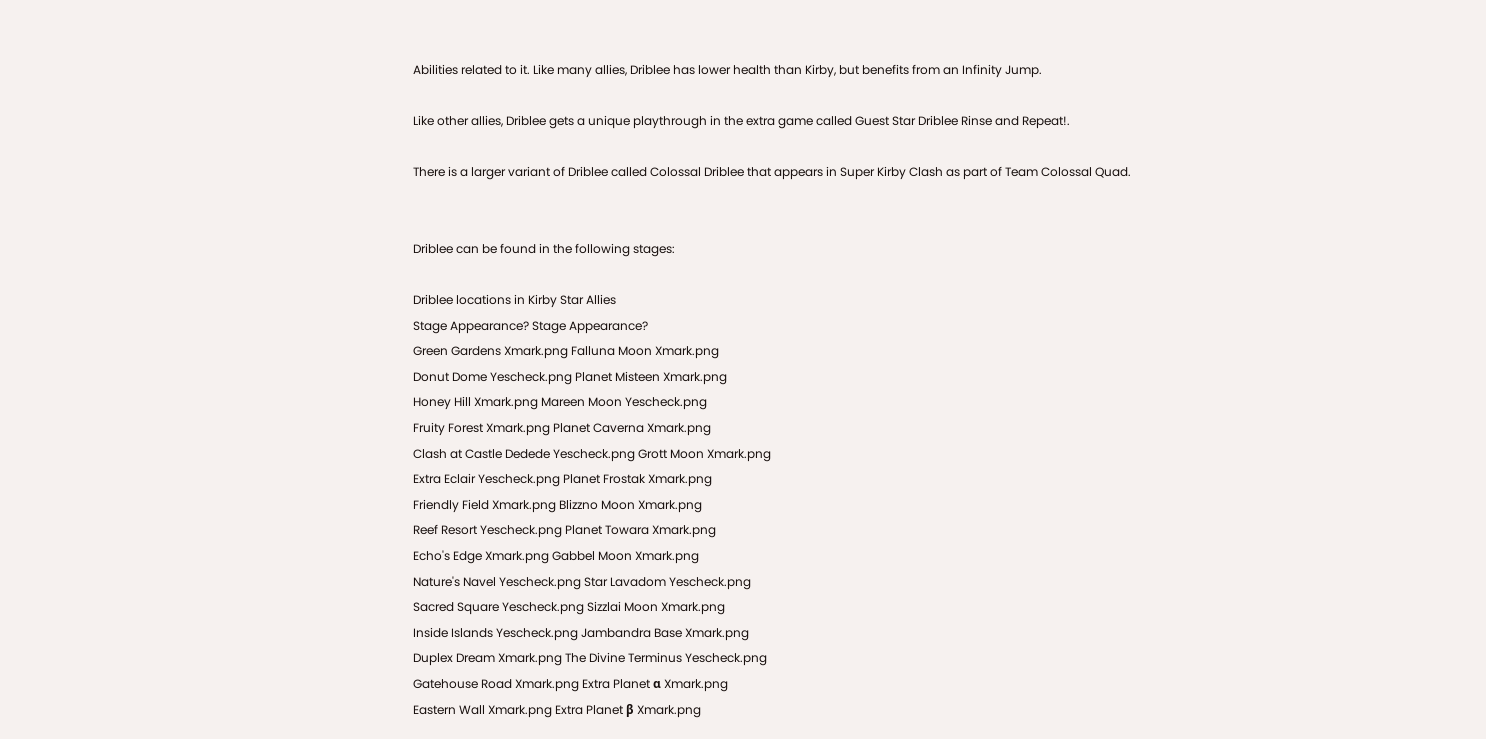Abilities related to it. Like many allies, Driblee has lower health than Kirby, but benefits from an Infinity Jump.

Like other allies, Driblee gets a unique playthrough in the extra game called Guest Star Driblee Rinse and Repeat!.

There is a larger variant of Driblee called Colossal Driblee that appears in Super Kirby Clash as part of Team Colossal Quad.


Driblee can be found in the following stages:

Driblee locations in Kirby Star Allies
Stage Appearance? Stage Appearance?
Green Gardens Xmark.png Falluna Moon Xmark.png
Donut Dome Yescheck.png Planet Misteen Xmark.png
Honey Hill Xmark.png Mareen Moon Yescheck.png
Fruity Forest Xmark.png Planet Caverna Xmark.png
Clash at Castle Dedede Yescheck.png Grott Moon Xmark.png
Extra Eclair Yescheck.png Planet Frostak Xmark.png
Friendly Field Xmark.png Blizzno Moon Xmark.png
Reef Resort Yescheck.png Planet Towara Xmark.png
Echo's Edge Xmark.png Gabbel Moon Xmark.png
Nature's Navel Yescheck.png Star Lavadom Yescheck.png
Sacred Square Yescheck.png Sizzlai Moon Xmark.png
Inside Islands Yescheck.png Jambandra Base Xmark.png
Duplex Dream Xmark.png The Divine Terminus Yescheck.png
Gatehouse Road Xmark.png Extra Planet α Xmark.png
Eastern Wall Xmark.png Extra Planet β Xmark.png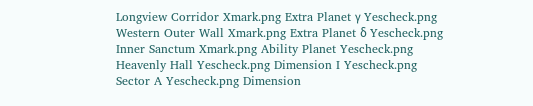Longview Corridor Xmark.png Extra Planet γ Yescheck.png
Western Outer Wall Xmark.png Extra Planet δ Yescheck.png
Inner Sanctum Xmark.png Ability Planet Yescheck.png
Heavenly Hall Yescheck.png Dimension I Yescheck.png
Sector A Yescheck.png Dimension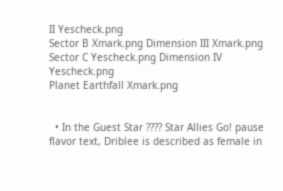II Yescheck.png
Sector B Xmark.png Dimension III Xmark.png
Sector C Yescheck.png Dimension IV Yescheck.png
Planet Earthfall Xmark.png


  • In the Guest Star ???? Star Allies Go! pause flavor text, Driblee is described as female in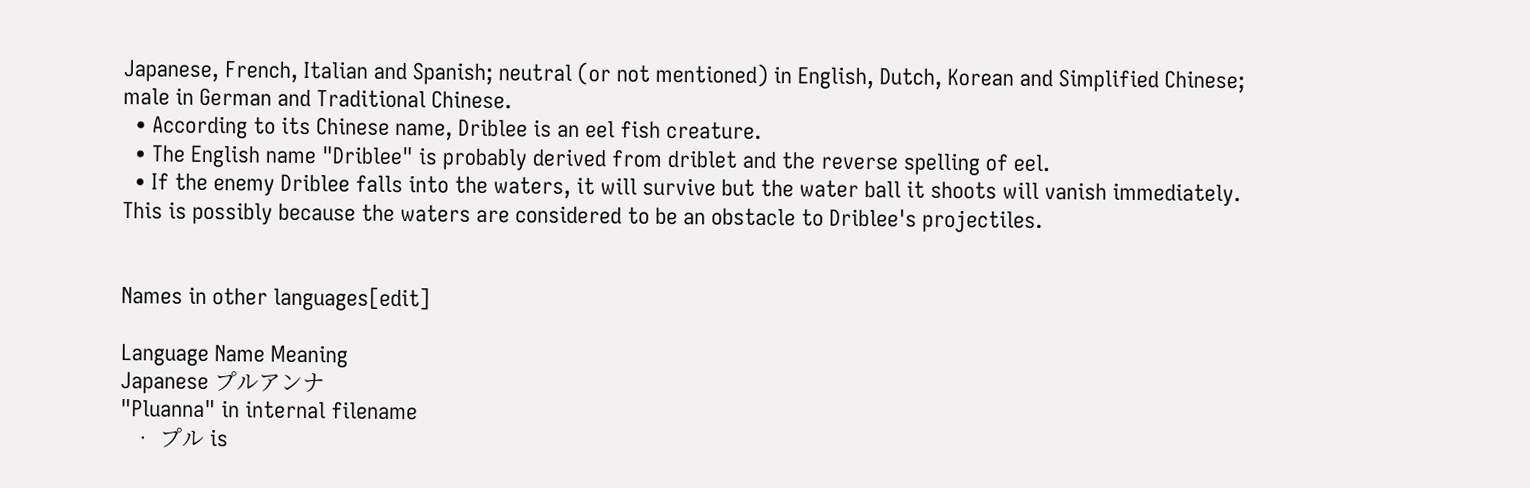Japanese, French, Italian and Spanish; neutral (or not mentioned) in English, Dutch, Korean and Simplified Chinese; male in German and Traditional Chinese.
  • According to its Chinese name, Driblee is an eel fish creature.
  • The English name "Driblee" is probably derived from driblet and the reverse spelling of eel.
  • If the enemy Driblee falls into the waters, it will survive but the water ball it shoots will vanish immediately. This is possibly because the waters are considered to be an obstacle to Driblee's projectiles.


Names in other languages[edit]

Language Name Meaning
Japanese プルアンナ
"Pluanna" in internal filename
  • プル is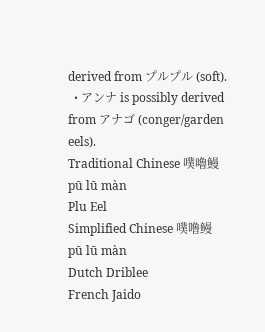derived from プルプル (soft).
  • アンナ is possibly derived from アナゴ (conger/garden eels).
Traditional Chinese 噗嚕鰻
pū lū màn
Plu Eel
Simplified Chinese 噗噜鳗
pū lū màn
Dutch Driblee
French Jaido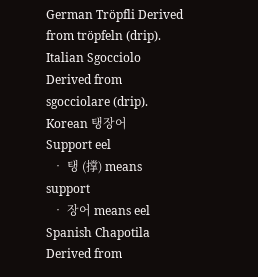German Tröpfli Derived from tröpfeln (drip).
Italian Sgocciolo Derived from sgocciolare (drip).
Korean 탱장어
Support eel
  • 탱 (撑) means support
  • 장어 means eel
Spanish Chapotila Derived from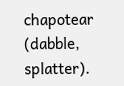chapotear (dabble, splatter).